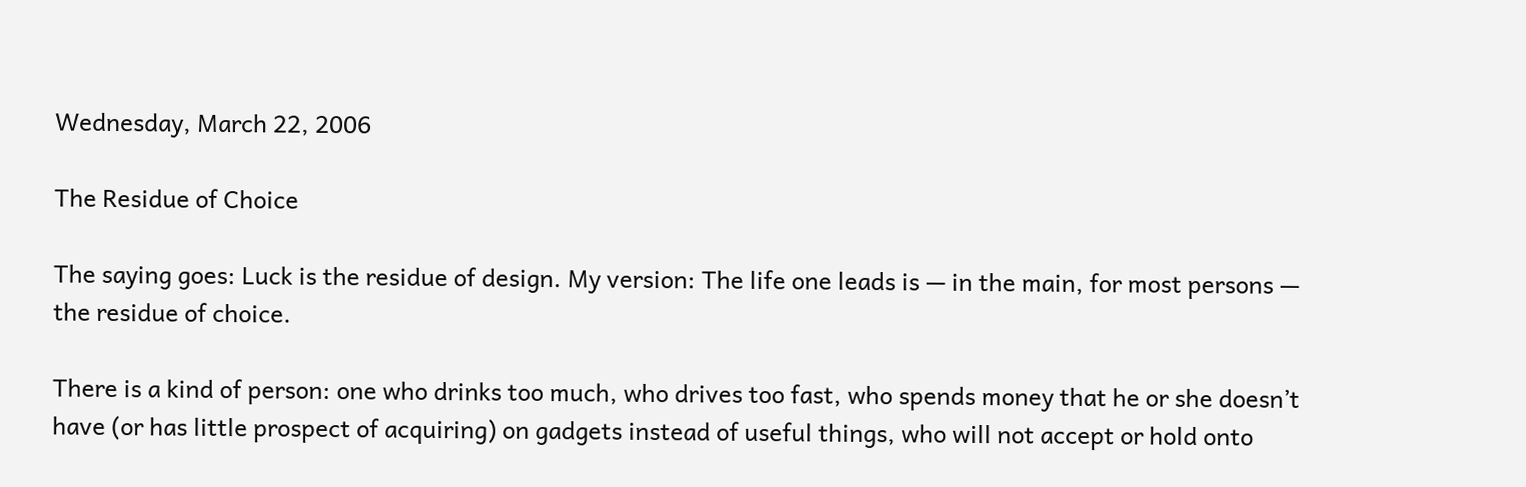Wednesday, March 22, 2006

The Residue of Choice

The saying goes: Luck is the residue of design. My version: The life one leads is — in the main, for most persons — the residue of choice.

There is a kind of person: one who drinks too much, who drives too fast, who spends money that he or she doesn’t have (or has little prospect of acquiring) on gadgets instead of useful things, who will not accept or hold onto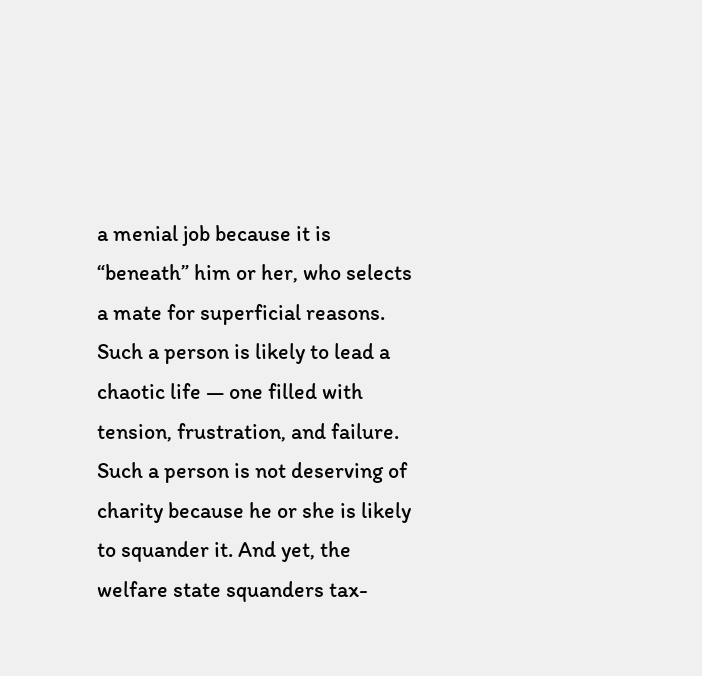a menial job because it is “beneath” him or her, who selects a mate for superficial reasons. Such a person is likely to lead a chaotic life — one filled with tension, frustration, and failure. Such a person is not deserving of charity because he or she is likely to squander it. And yet, the welfare state squanders tax-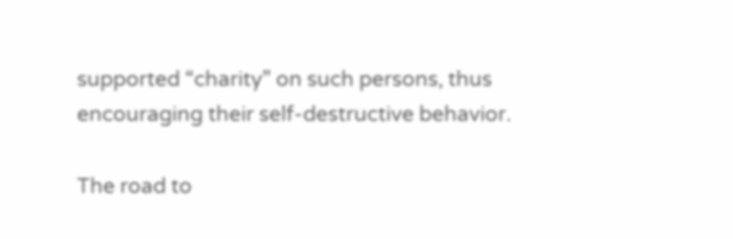supported “charity” on such persons, thus encouraging their self-destructive behavior.

The road to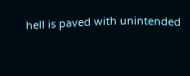hell is paved with unintended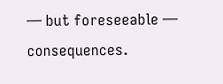— but foreseeable — consequences.